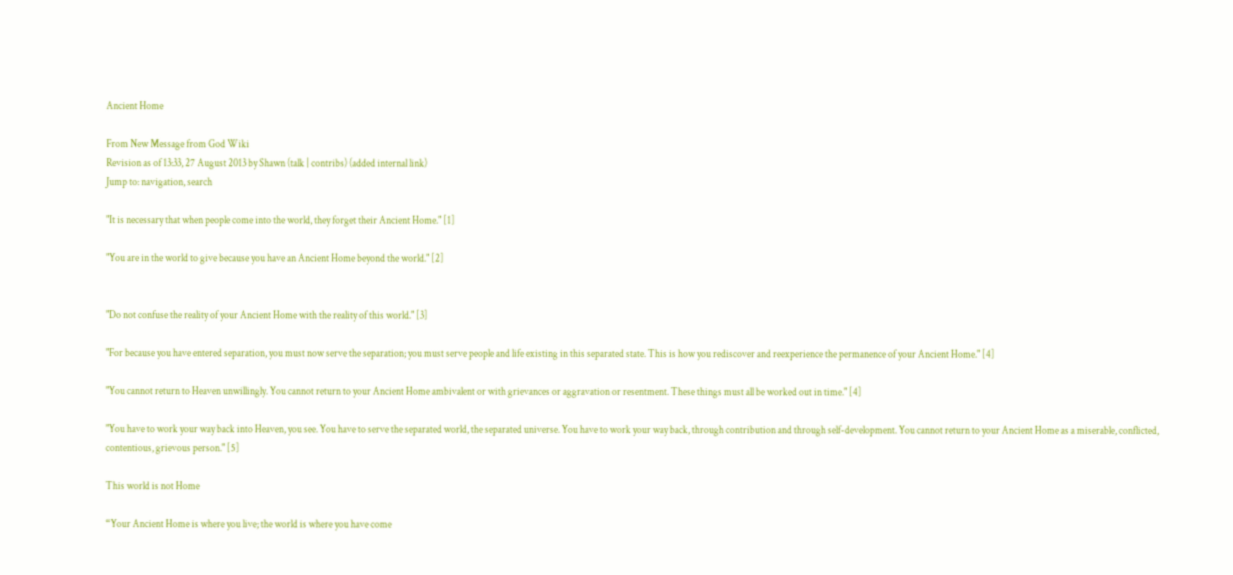Ancient Home

From New Message from God Wiki
Revision as of 13:33, 27 August 2013 by Shawn (talk | contribs) (added internal link)
Jump to: navigation, search

"It is necessary that when people come into the world, they forget their Ancient Home." [1]

"You are in the world to give because you have an Ancient Home beyond the world." [2]


"Do not confuse the reality of your Ancient Home with the reality of this world." [3]

"For because you have entered separation, you must now serve the separation; you must serve people and life existing in this separated state. This is how you rediscover and reexperience the permanence of your Ancient Home." [4]

"You cannot return to Heaven unwillingly. You cannot return to your Ancient Home ambivalent or with grievances or aggravation or resentment. These things must all be worked out in time." [4]

"You have to work your way back into Heaven, you see. You have to serve the separated world, the separated universe. You have to work your way back, through contribution and through self-development. You cannot return to your Ancient Home as a miserable, conflicted, contentious, grievous person." [5]

This world is not Home

“Your Ancient Home is where you live; the world is where you have come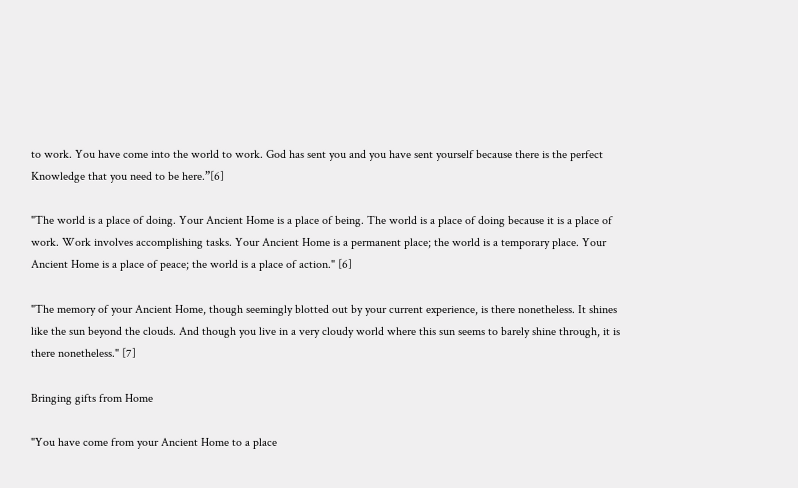to work. You have come into the world to work. God has sent you and you have sent yourself because there is the perfect Knowledge that you need to be here.”[6]

"The world is a place of doing. Your Ancient Home is a place of being. The world is a place of doing because it is a place of work. Work involves accomplishing tasks. Your Ancient Home is a permanent place; the world is a temporary place. Your Ancient Home is a place of peace; the world is a place of action." [6]

"The memory of your Ancient Home, though seemingly blotted out by your current experience, is there nonetheless. It shines like the sun beyond the clouds. And though you live in a very cloudy world where this sun seems to barely shine through, it is there nonetheless." [7]

Bringing gifts from Home

"You have come from your Ancient Home to a place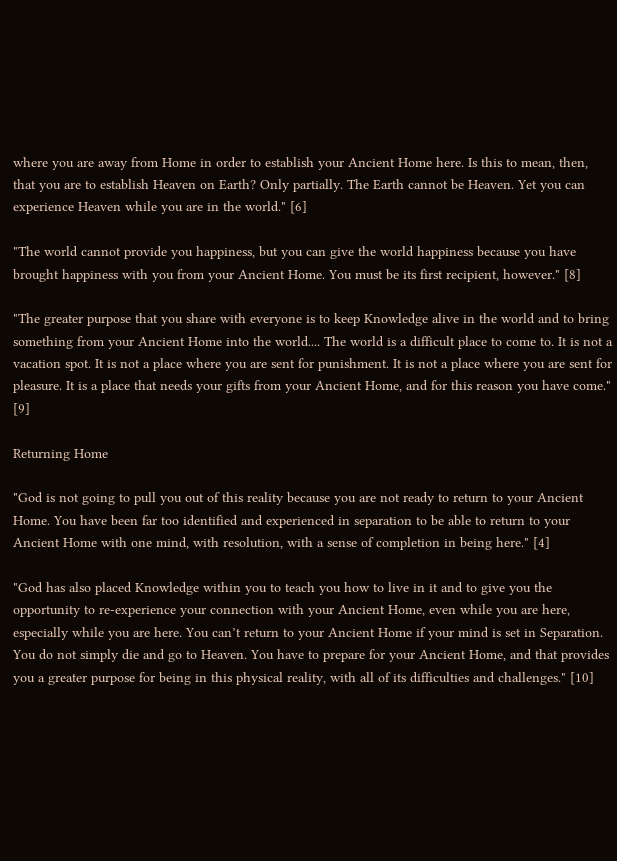where you are away from Home in order to establish your Ancient Home here. Is this to mean, then, that you are to establish Heaven on Earth? Only partially. The Earth cannot be Heaven. Yet you can experience Heaven while you are in the world." [6]

"The world cannot provide you happiness, but you can give the world happiness because you have brought happiness with you from your Ancient Home. You must be its first recipient, however." [8]

"The greater purpose that you share with everyone is to keep Knowledge alive in the world and to bring something from your Ancient Home into the world.... The world is a difficult place to come to. It is not a vacation spot. It is not a place where you are sent for punishment. It is not a place where you are sent for pleasure. It is a place that needs your gifts from your Ancient Home, and for this reason you have come." [9]

Returning Home

"God is not going to pull you out of this reality because you are not ready to return to your Ancient Home. You have been far too identified and experienced in separation to be able to return to your Ancient Home with one mind, with resolution, with a sense of completion in being here." [4]

"God has also placed Knowledge within you to teach you how to live in it and to give you the opportunity to re-experience your connection with your Ancient Home, even while you are here, especially while you are here. You can’t return to your Ancient Home if your mind is set in Separation. You do not simply die and go to Heaven. You have to prepare for your Ancient Home, and that provides you a greater purpose for being in this physical reality, with all of its difficulties and challenges." [10]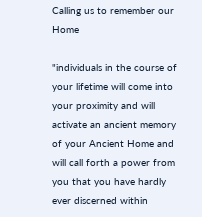Calling us to remember our Home

"individuals in the course of your lifetime will come into your proximity and will activate an ancient memory of your Ancient Home and will call forth a power from you that you have hardly ever discerned within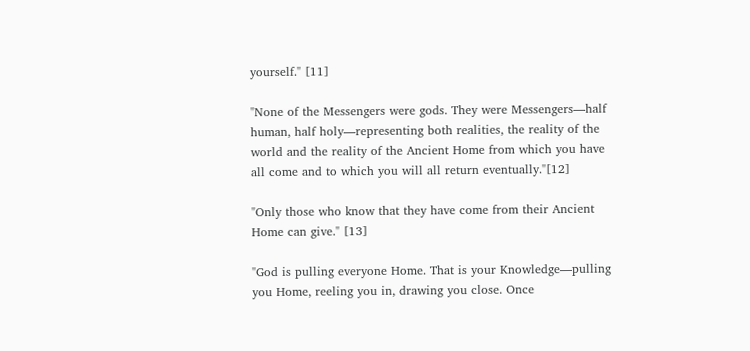yourself." [11]

"None of the Messengers were gods. They were Messengers—half human, half holy—representing both realities, the reality of the world and the reality of the Ancient Home from which you have all come and to which you will all return eventually."[12]

"Only those who know that they have come from their Ancient Home can give." [13]

"God is pulling everyone Home. That is your Knowledge—pulling you Home, reeling you in, drawing you close. Once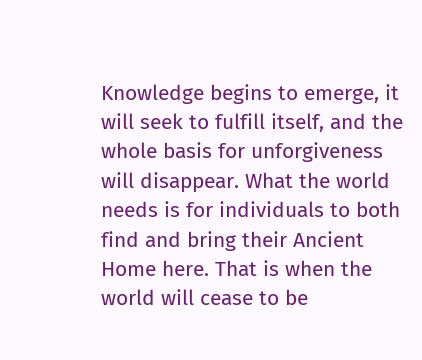Knowledge begins to emerge, it will seek to fulfill itself, and the whole basis for unforgiveness will disappear. What the world needs is for individuals to both find and bring their Ancient Home here. That is when the world will cease to be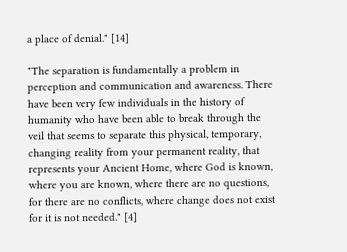a place of denial." [14]

"The separation is fundamentally a problem in perception and communication and awareness. There have been very few individuals in the history of humanity who have been able to break through the veil that seems to separate this physical, temporary, changing reality from your permanent reality, that represents your Ancient Home, where God is known, where you are known, where there are no questions, for there are no conflicts, where change does not exist for it is not needed." [4]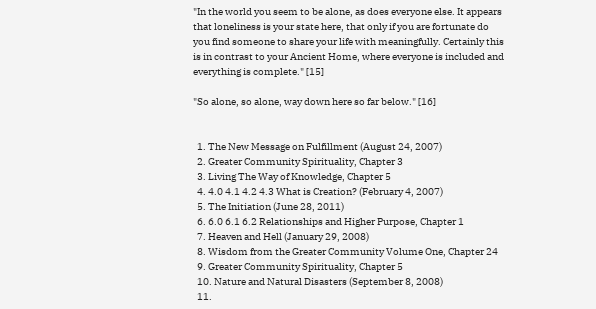"In the world you seem to be alone, as does everyone else. It appears that loneliness is your state here, that only if you are fortunate do you find someone to share your life with meaningfully. Certainly this is in contrast to your Ancient Home, where everyone is included and everything is complete." [15]

"So alone, so alone, way down here so far below." [16]


  1. The New Message on Fulfillment (August 24, 2007)
  2. Greater Community Spirituality, Chapter 3
  3. Living The Way of Knowledge, Chapter 5
  4. 4.0 4.1 4.2 4.3 What is Creation? (February 4, 2007)
  5. The Initiation (June 28, 2011)
  6. 6.0 6.1 6.2 Relationships and Higher Purpose, Chapter 1
  7. Heaven and Hell (January 29, 2008)
  8. Wisdom from the Greater Community Volume One, Chapter 24
  9. Greater Community Spirituality, Chapter 5
  10. Nature and Natural Disasters (September 8, 2008)
  11.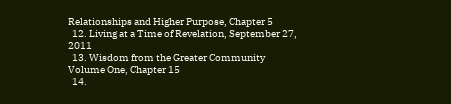Relationships and Higher Purpose, Chapter 5
  12. Living at a Time of Revelation, September 27, 2011
  13. Wisdom from the Greater Community Volume One, Chapter 15
  14.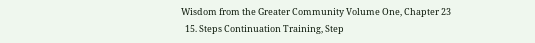Wisdom from the Greater Community Volume One, Chapter 23
  15. Steps Continuation Training, Step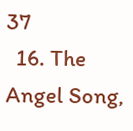37
  16. The Angel Song,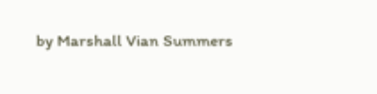by Marshall Vian Summers